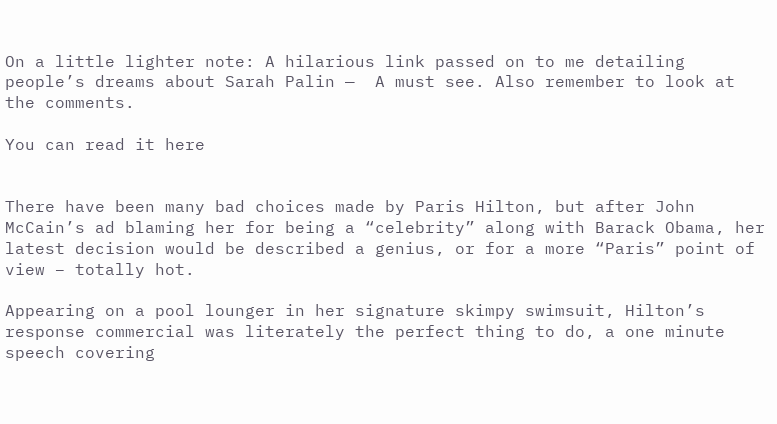On a little lighter note: A hilarious link passed on to me detailing people’s dreams about Sarah Palin —  A must see. Also remember to look at the comments.

You can read it here


There have been many bad choices made by Paris Hilton, but after John McCain’s ad blaming her for being a “celebrity” along with Barack Obama, her latest decision would be described a genius, or for a more “Paris” point of view – totally hot.

Appearing on a pool lounger in her signature skimpy swimsuit, Hilton’s response commercial was literately the perfect thing to do, a one minute speech covering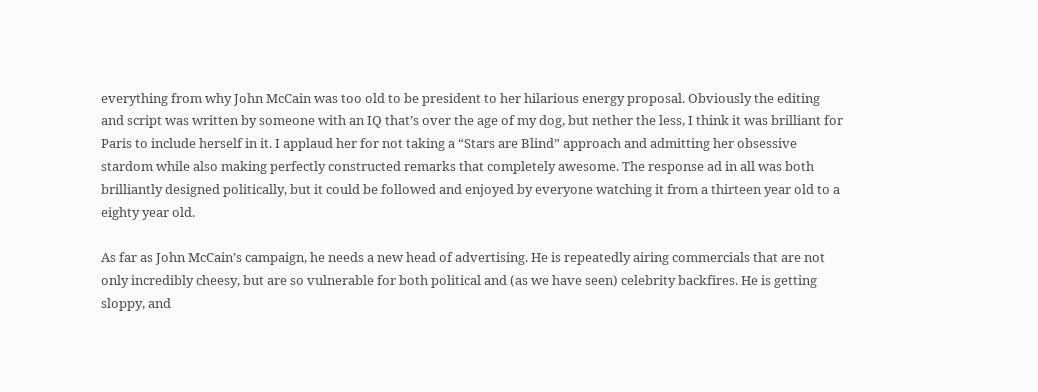everything from why John McCain was too old to be president to her hilarious energy proposal. Obviously the editing and script was written by someone with an IQ that’s over the age of my dog, but nether the less, I think it was brilliant for Paris to include herself in it. I applaud her for not taking a “Stars are Blind” approach and admitting her obsessive stardom while also making perfectly constructed remarks that completely awesome. The response ad in all was both brilliantly designed politically, but it could be followed and enjoyed by everyone watching it from a thirteen year old to a eighty year old.

As far as John McCain’s campaign, he needs a new head of advertising. He is repeatedly airing commercials that are not only incredibly cheesy, but are so vulnerable for both political and (as we have seen) celebrity backfires. He is getting sloppy, and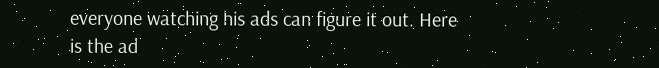everyone watching his ads can figure it out. Here is the ad